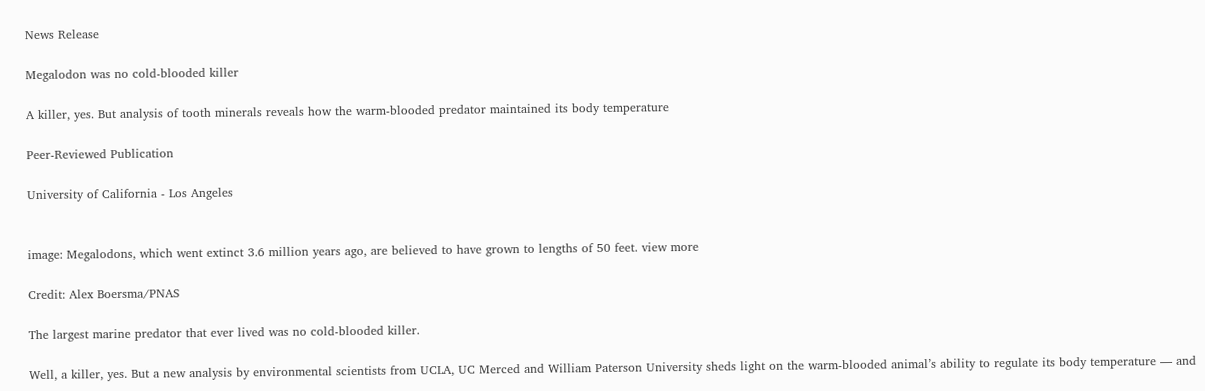News Release

Megalodon was no cold-blooded killer

A killer, yes. But analysis of tooth minerals reveals how the warm-blooded predator maintained its body temperature

Peer-Reviewed Publication

University of California - Los Angeles


image: Megalodons, which went extinct 3.6 million years ago, are believed to have grown to lengths of 50 feet. view more

Credit: Alex Boersma/PNAS

The largest marine predator that ever lived was no cold-blooded killer.

Well, a killer, yes. But a new analysis by environmental scientists from UCLA, UC Merced and William Paterson University sheds light on the warm-blooded animal’s ability to regulate its body temperature — and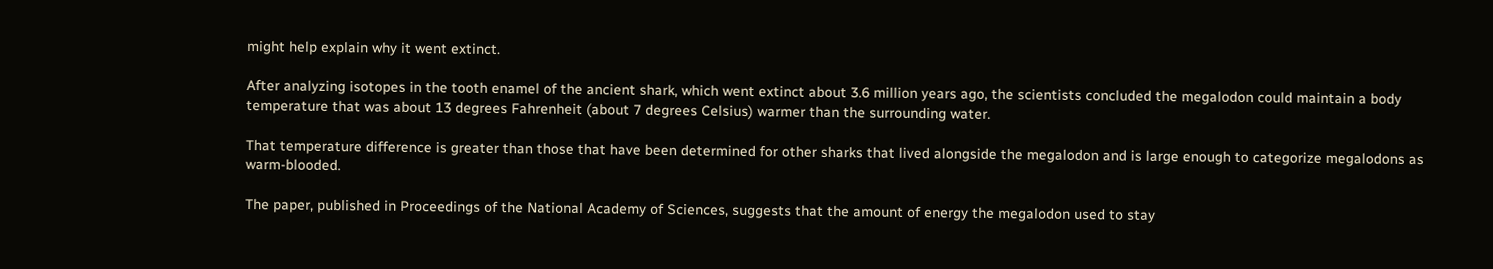might help explain why it went extinct.

After analyzing isotopes in the tooth enamel of the ancient shark, which went extinct about 3.6 million years ago, the scientists concluded the megalodon could maintain a body temperature that was about 13 degrees Fahrenheit (about 7 degrees Celsius) warmer than the surrounding water.

That temperature difference is greater than those that have been determined for other sharks that lived alongside the megalodon and is large enough to categorize megalodons as warm-blooded.

The paper, published in Proceedings of the National Academy of Sciences, suggests that the amount of energy the megalodon used to stay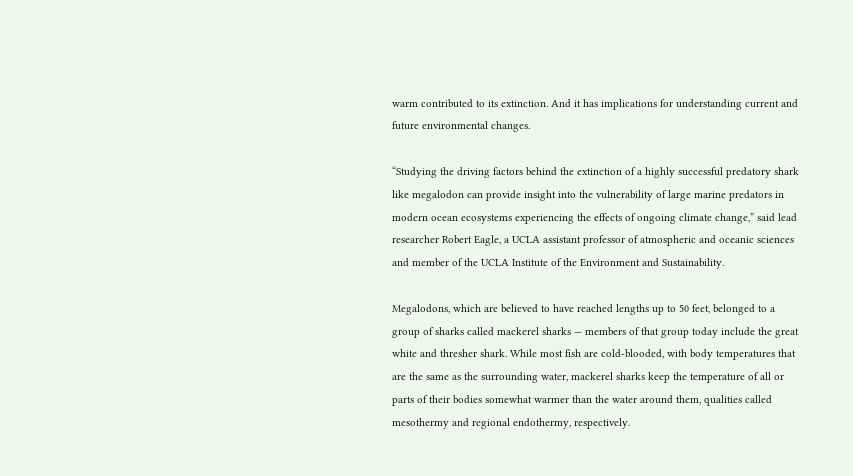warm contributed to its extinction. And it has implications for understanding current and future environmental changes.

“Studying the driving factors behind the extinction of a highly successful predatory shark like megalodon can provide insight into the vulnerability of large marine predators in modern ocean ecosystems experiencing the effects of ongoing climate change,” said lead researcher Robert Eagle, a UCLA assistant professor of atmospheric and oceanic sciences and member of the UCLA Institute of the Environment and Sustainability.

Megalodons, which are believed to have reached lengths up to 50 feet, belonged to a group of sharks called mackerel sharks — members of that group today include the great white and thresher shark. While most fish are cold-blooded, with body temperatures that are the same as the surrounding water, mackerel sharks keep the temperature of all or parts of their bodies somewhat warmer than the water around them, qualities called mesothermy and regional endothermy, respectively.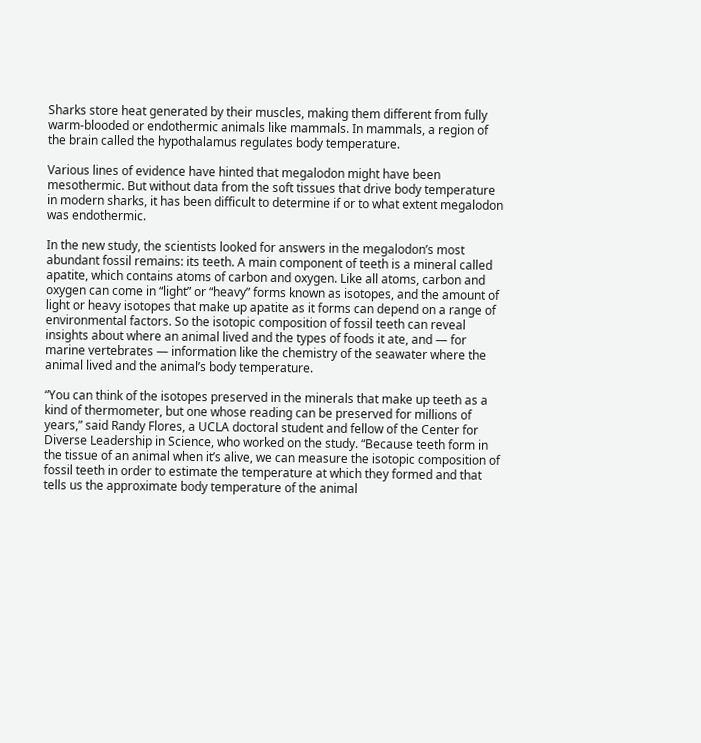Sharks store heat generated by their muscles, making them different from fully warm-blooded or endothermic animals like mammals. In mammals, a region of the brain called the hypothalamus regulates body temperature.

Various lines of evidence have hinted that megalodon might have been mesothermic. But without data from the soft tissues that drive body temperature in modern sharks, it has been difficult to determine if or to what extent megalodon was endothermic.

In the new study, the scientists looked for answers in the megalodon’s most abundant fossil remains: its teeth. A main component of teeth is a mineral called apatite, which contains atoms of carbon and oxygen. Like all atoms, carbon and oxygen can come in “light” or “heavy” forms known as isotopes, and the amount of light or heavy isotopes that make up apatite as it forms can depend on a range of environmental factors. So the isotopic composition of fossil teeth can reveal insights about where an animal lived and the types of foods it ate, and — for marine vertebrates — information like the chemistry of the seawater where the animal lived and the animal’s body temperature.

“You can think of the isotopes preserved in the minerals that make up teeth as a kind of thermometer, but one whose reading can be preserved for millions of years,” said Randy Flores, a UCLA doctoral student and fellow of the Center for Diverse Leadership in Science, who worked on the study. “Because teeth form in the tissue of an animal when it’s alive, we can measure the isotopic composition of fossil teeth in order to estimate the temperature at which they formed and that tells us the approximate body temperature of the animal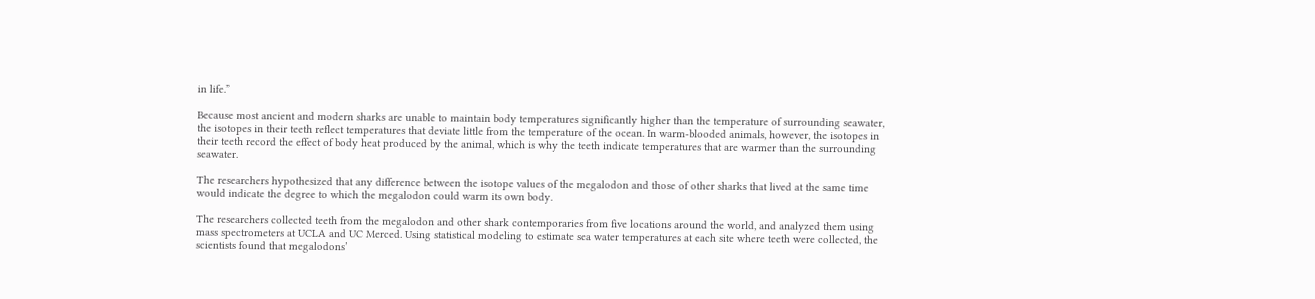in life.”

Because most ancient and modern sharks are unable to maintain body temperatures significantly higher than the temperature of surrounding seawater, the isotopes in their teeth reflect temperatures that deviate little from the temperature of the ocean. In warm-blooded animals, however, the isotopes in their teeth record the effect of body heat produced by the animal, which is why the teeth indicate temperatures that are warmer than the surrounding seawater.

The researchers hypothesized that any difference between the isotope values of the megalodon and those of other sharks that lived at the same time would indicate the degree to which the megalodon could warm its own body.

The researchers collected teeth from the megalodon and other shark contemporaries from five locations around the world, and analyzed them using mass spectrometers at UCLA and UC Merced. Using statistical modeling to estimate sea water temperatures at each site where teeth were collected, the scientists found that megalodons’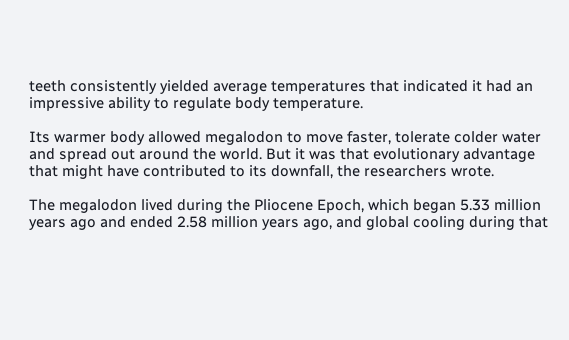teeth consistently yielded average temperatures that indicated it had an impressive ability to regulate body temperature.

Its warmer body allowed megalodon to move faster, tolerate colder water and spread out around the world. But it was that evolutionary advantage that might have contributed to its downfall, the researchers wrote.

The megalodon lived during the Pliocene Epoch, which began 5.33 million years ago and ended 2.58 million years ago, and global cooling during that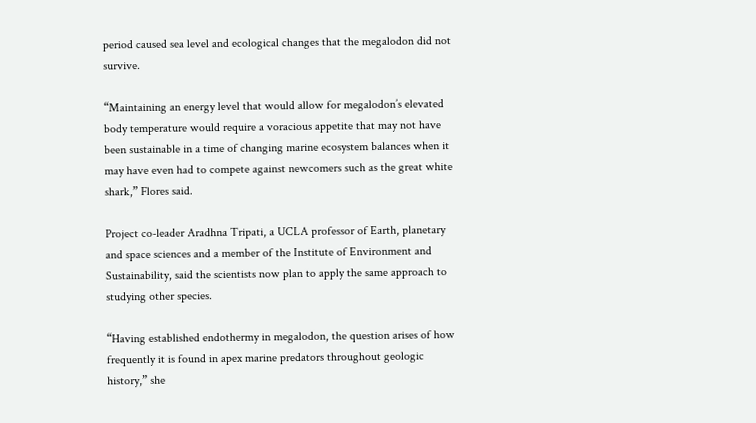period caused sea level and ecological changes that the megalodon did not survive.

“Maintaining an energy level that would allow for megalodon’s elevated body temperature would require a voracious appetite that may not have been sustainable in a time of changing marine ecosystem balances when it may have even had to compete against newcomers such as the great white shark,” Flores said.

Project co-leader Aradhna Tripati, a UCLA professor of Earth, planetary and space sciences and a member of the Institute of Environment and Sustainability, said the scientists now plan to apply the same approach to studying other species.

“Having established endothermy in megalodon, the question arises of how frequently it is found in apex marine predators throughout geologic history,” she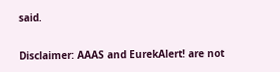said.

Disclaimer: AAAS and EurekAlert! are not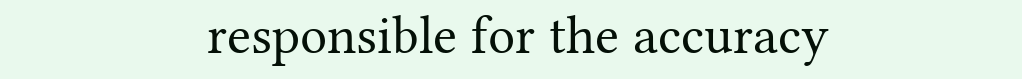responsible for the accuracy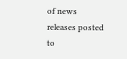of news releases posted to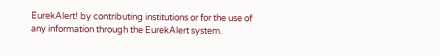EurekAlert! by contributing institutions or for the use of any information through the EurekAlert system.